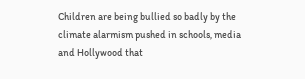Children are being bullied so badly by the climate alarmism pushed in schools, media and Hollywood that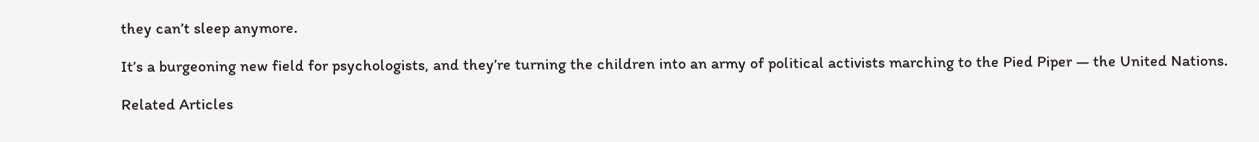they can’t sleep anymore.

It’s a burgeoning new field for psychologists, and they’re turning the children into an army of political activists marching to the Pied Piper — the United Nations.

Related Articles